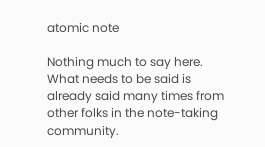atomic note

Nothing much to say here. What needs to be said is already said many times from other folks in the note-taking community.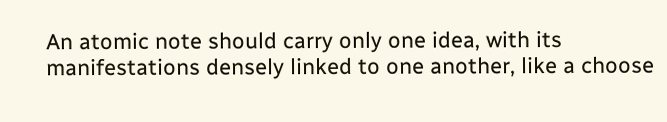An atomic note should carry only one idea, with its manifestations densely linked to one another, like a choose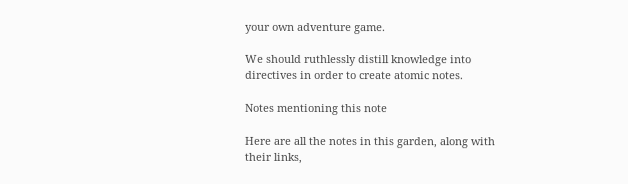your own adventure game.

We should ruthlessly distill knowledge into directives in order to create atomic notes.

Notes mentioning this note

Here are all the notes in this garden, along with their links,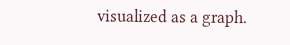visualized as a graph.